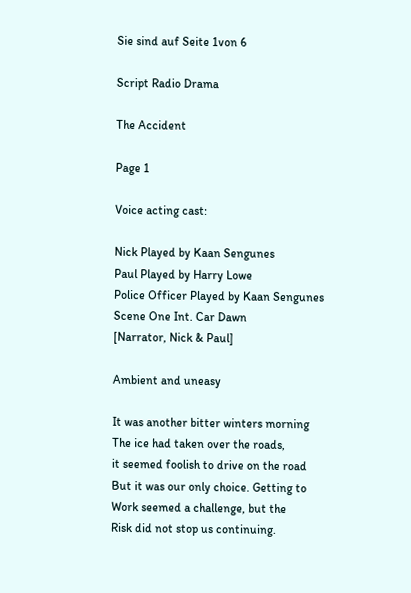Sie sind auf Seite 1von 6

Script Radio Drama

The Accident

Page 1

Voice acting cast:

Nick Played by Kaan Sengunes
Paul Played by Harry Lowe
Police Officer Played by Kaan Sengunes
Scene One Int. Car Dawn
[Narrator, Nick & Paul]

Ambient and uneasy

It was another bitter winters morning
The ice had taken over the roads,
it seemed foolish to drive on the road
But it was our only choice. Getting to
Work seemed a challenge, but the
Risk did not stop us continuing.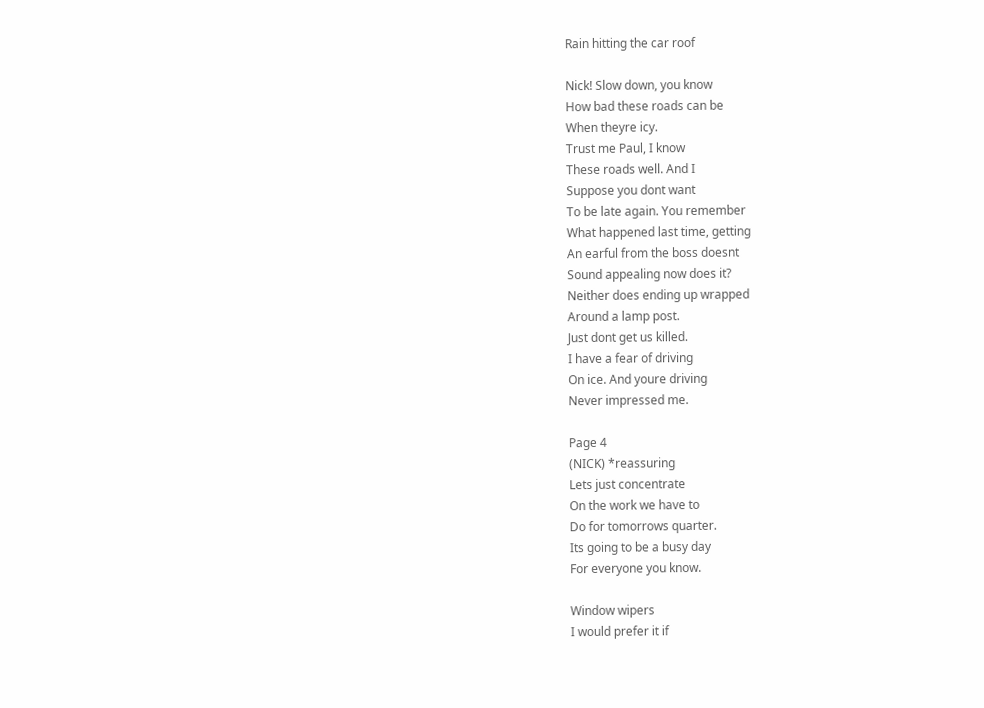Rain hitting the car roof

Nick! Slow down, you know
How bad these roads can be
When theyre icy.
Trust me Paul, I know
These roads well. And I
Suppose you dont want
To be late again. You remember
What happened last time, getting
An earful from the boss doesnt
Sound appealing now does it?
Neither does ending up wrapped
Around a lamp post.
Just dont get us killed.
I have a fear of driving
On ice. And youre driving
Never impressed me.

Page 4
(NICK) *reassuring
Lets just concentrate
On the work we have to
Do for tomorrows quarter.
Its going to be a busy day
For everyone you know.

Window wipers
I would prefer it if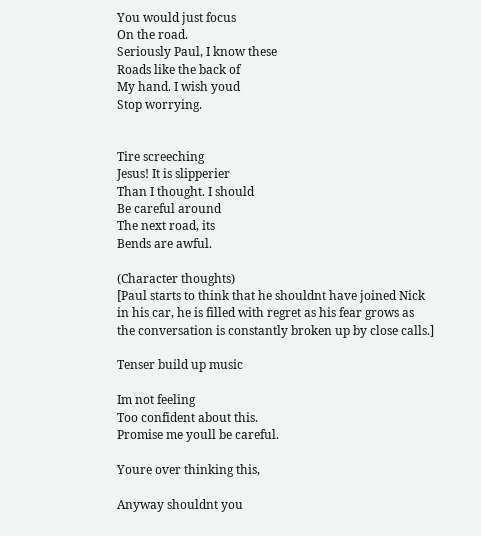You would just focus
On the road.
Seriously Paul, I know these
Roads like the back of
My hand. I wish youd
Stop worrying.


Tire screeching
Jesus! It is slipperier
Than I thought. I should
Be careful around
The next road, its
Bends are awful.

(Character thoughts)
[Paul starts to think that he shouldnt have joined Nick
in his car, he is filled with regret as his fear grows as
the conversation is constantly broken up by close calls.]

Tenser build up music

Im not feeling
Too confident about this.
Promise me youll be careful.

Youre over thinking this,

Anyway shouldnt you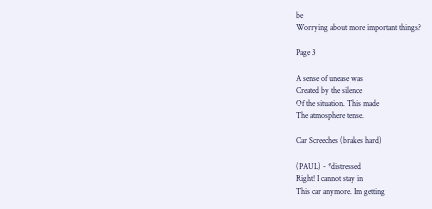be
Worrying about more important things?

Page 3

A sense of unease was
Created by the silence
Of the situation. This made
The atmosphere tense.

Car Screeches (brakes hard)

(PAUL) - *distressed
Right! I cannot stay in
This car anymore. Im getting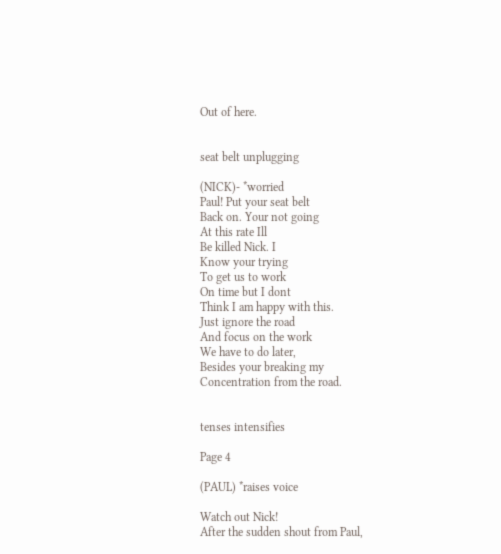Out of here.


seat belt unplugging

(NICK)- *worried
Paul! Put your seat belt
Back on. Your not going
At this rate Ill
Be killed Nick. I
Know your trying
To get us to work
On time but I dont
Think I am happy with this.
Just ignore the road
And focus on the work
We have to do later,
Besides your breaking my
Concentration from the road.


tenses intensifies

Page 4

(PAUL) *raises voice

Watch out Nick!
After the sudden shout from Paul,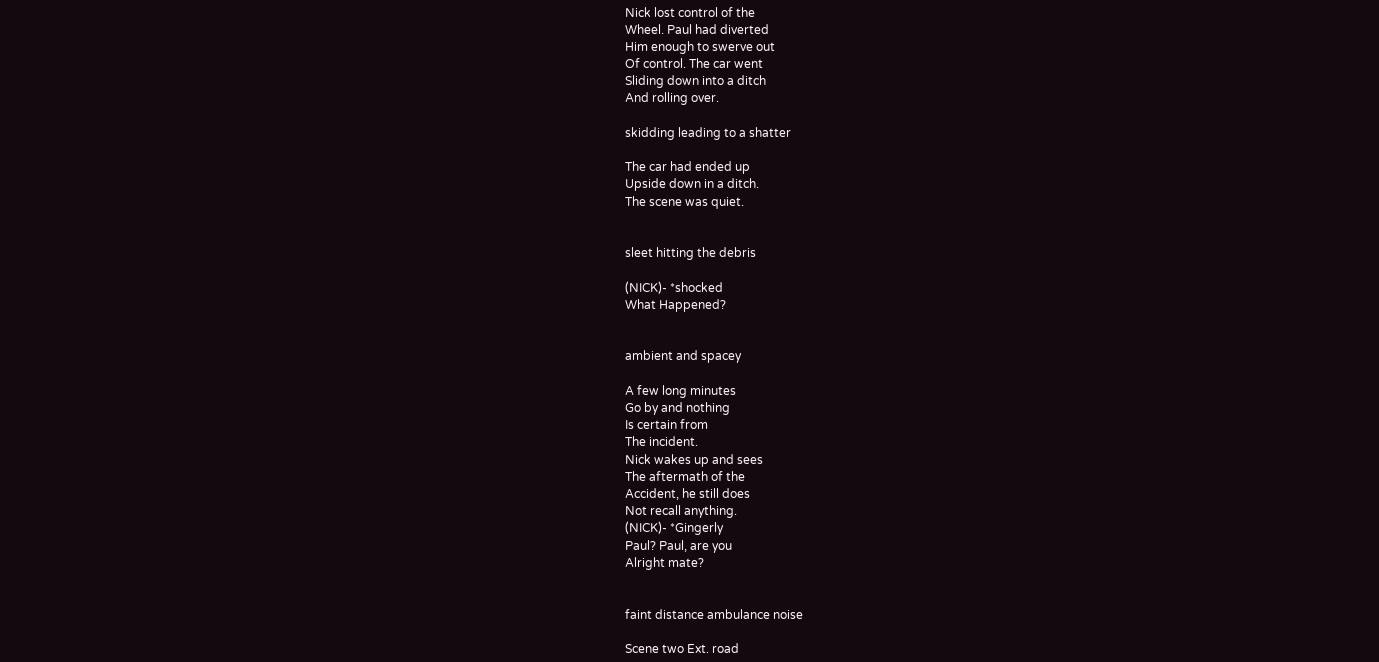Nick lost control of the
Wheel. Paul had diverted
Him enough to swerve out
Of control. The car went
Sliding down into a ditch
And rolling over.

skidding leading to a shatter

The car had ended up
Upside down in a ditch.
The scene was quiet.


sleet hitting the debris

(NICK)- *shocked
What Happened?


ambient and spacey

A few long minutes
Go by and nothing
Is certain from
The incident.
Nick wakes up and sees
The aftermath of the
Accident, he still does
Not recall anything.
(NICK)- *Gingerly
Paul? Paul, are you
Alright mate?


faint distance ambulance noise

Scene two Ext. road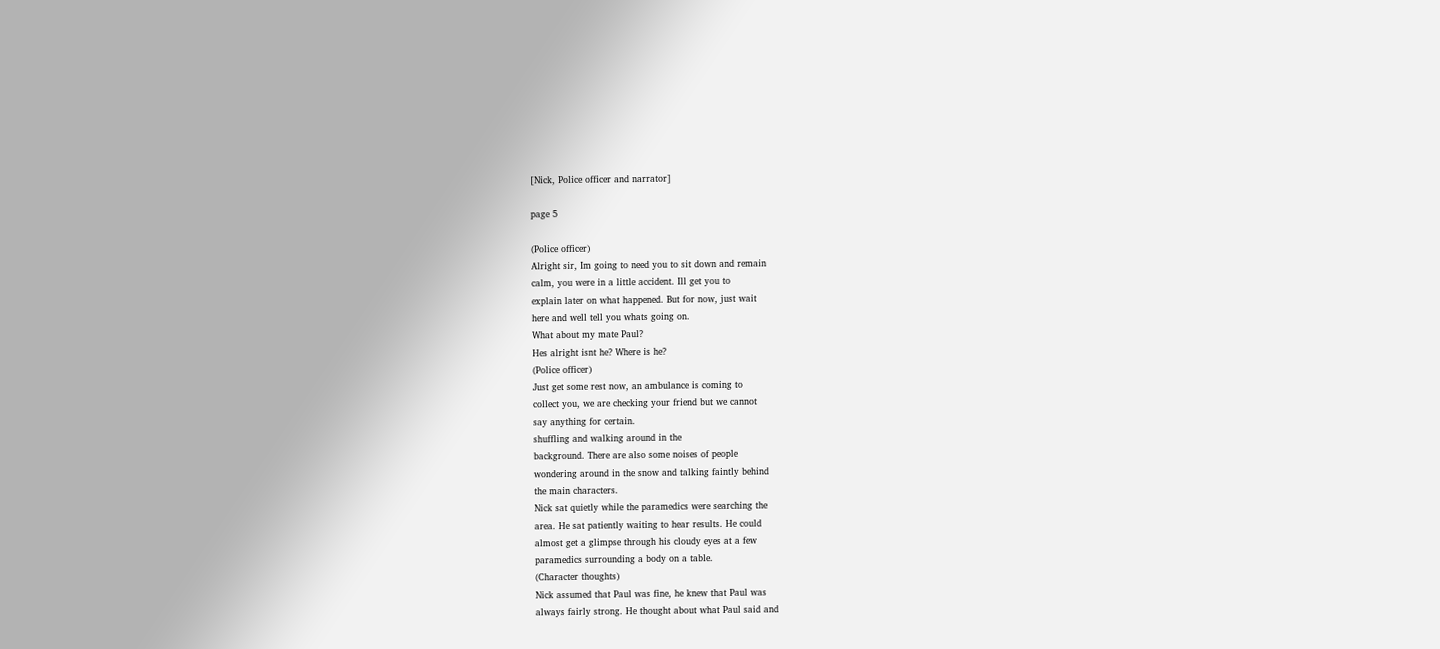[Nick, Police officer and narrator]

page 5

(Police officer)
Alright sir, Im going to need you to sit down and remain
calm, you were in a little accident. Ill get you to
explain later on what happened. But for now, just wait
here and well tell you whats going on.
What about my mate Paul?
Hes alright isnt he? Where is he?
(Police officer)
Just get some rest now, an ambulance is coming to
collect you, we are checking your friend but we cannot
say anything for certain.
shuffling and walking around in the
background. There are also some noises of people
wondering around in the snow and talking faintly behind
the main characters.
Nick sat quietly while the paramedics were searching the
area. He sat patiently waiting to hear results. He could
almost get a glimpse through his cloudy eyes at a few
paramedics surrounding a body on a table.
(Character thoughts)
Nick assumed that Paul was fine, he knew that Paul was
always fairly strong. He thought about what Paul said and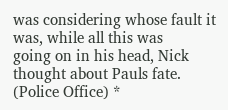was considering whose fault it was, while all this was
going on in his head, Nick thought about Pauls fate.
(Police Office) *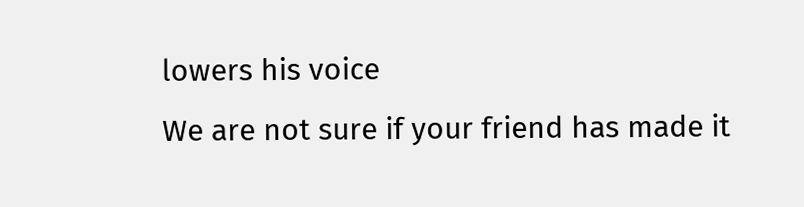lowers his voice
We are not sure if your friend has made it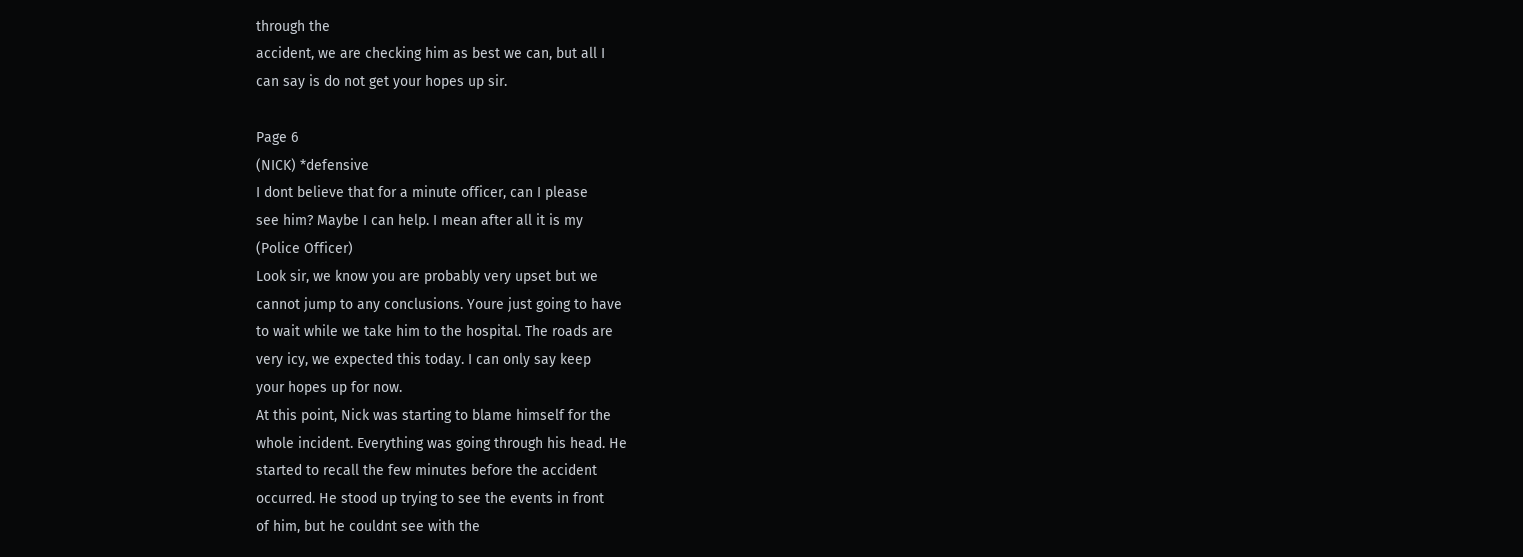through the
accident, we are checking him as best we can, but all I
can say is do not get your hopes up sir.

Page 6
(NICK) *defensive
I dont believe that for a minute officer, can I please
see him? Maybe I can help. I mean after all it is my
(Police Officer)
Look sir, we know you are probably very upset but we
cannot jump to any conclusions. Youre just going to have
to wait while we take him to the hospital. The roads are
very icy, we expected this today. I can only say keep
your hopes up for now.
At this point, Nick was starting to blame himself for the
whole incident. Everything was going through his head. He
started to recall the few minutes before the accident
occurred. He stood up trying to see the events in front
of him, but he couldnt see with the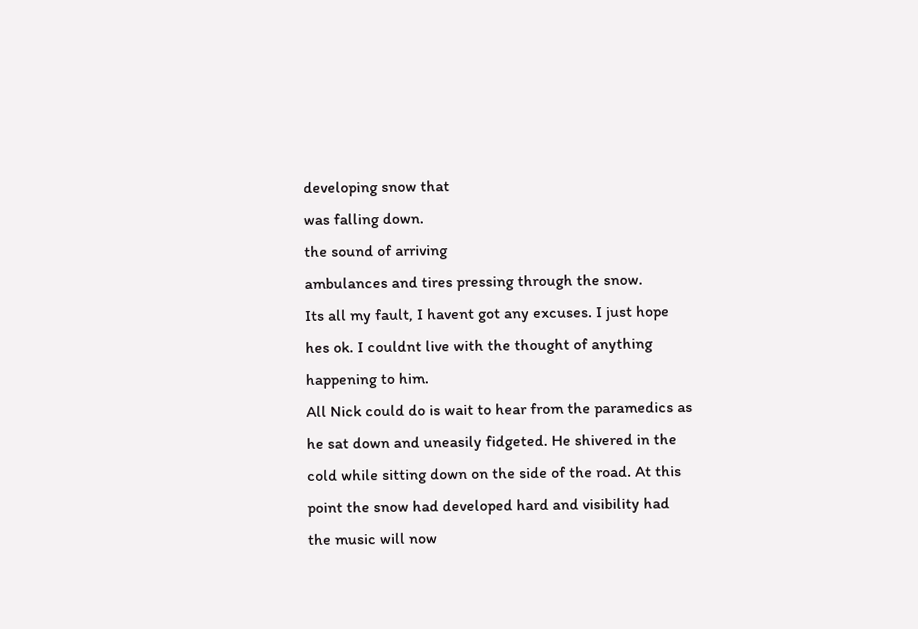developing snow that
was falling down.
the sound of arriving
ambulances and tires pressing through the snow.
Its all my fault, I havent got any excuses. I just hope
hes ok. I couldnt live with the thought of anything
happening to him.
All Nick could do is wait to hear from the paramedics as
he sat down and uneasily fidgeted. He shivered in the
cold while sitting down on the side of the road. At this
point the snow had developed hard and visibility had
the music will now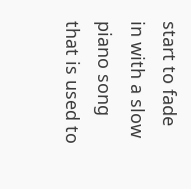start to fade
in with a slow piano song that is used to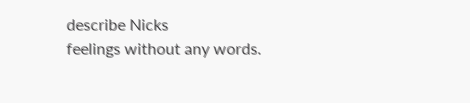describe Nicks
feelings without any words.